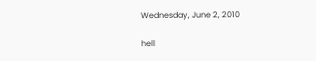Wednesday, June 2, 2010

hell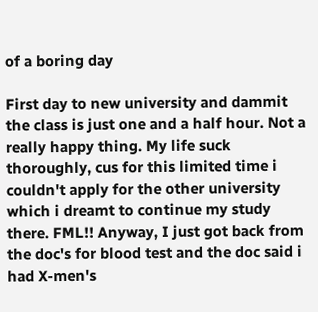of a boring day

First day to new university and dammit the class is just one and a half hour. Not a really happy thing. My life suck thoroughly, cus for this limited time i couldn't apply for the other university which i dreamt to continue my study there. FML!! Anyway, I just got back from the doc's for blood test and the doc said i had X-men's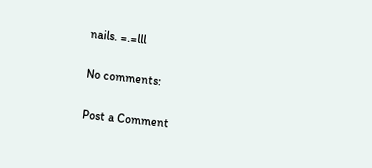nails. =.=lll

No comments:

Post a Comment